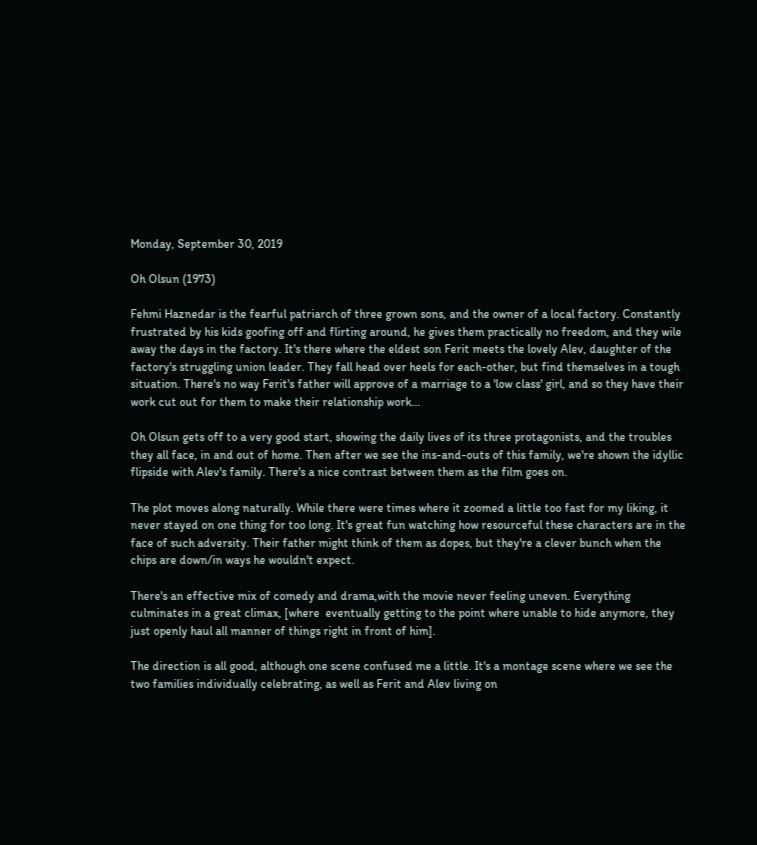Monday, September 30, 2019

Oh Olsun (1973)

Fehmi Haznedar is the fearful patriarch of three grown sons, and the owner of a local factory. Constantly frustrated by his kids goofing off and flirting around, he gives them practically no freedom, and they wile away the days in the factory. It's there where the eldest son Ferit meets the lovely Alev, daughter of the factory's struggling union leader. They fall head over heels for each-other, but find themselves in a tough situation. There's no way Ferit's father will approve of a marriage to a 'low class' girl, and so they have their work cut out for them to make their relationship work...

Oh Olsun gets off to a very good start, showing the daily lives of its three protagonists, and the troubles they all face, in and out of home. Then after we see the ins-and-outs of this family, we're shown the idyllic flipside with Alev's family. There's a nice contrast between them as the film goes on.

The plot moves along naturally. While there were times where it zoomed a little too fast for my liking, it never stayed on one thing for too long. It's great fun watching how resourceful these characters are in the face of such adversity. Their father might think of them as dopes, but they're a clever bunch when the chips are down/in ways he wouldn't expect.

There's an effective mix of comedy and drama,with the movie never feeling uneven. Everything culminates in a great climax, [where  eventually getting to the point where unable to hide anymore, they just openly haul all manner of things right in front of him].

The direction is all good, although one scene confused me a little. It's a montage scene where we see the two families individually celebrating, as well as Ferit and Alev living on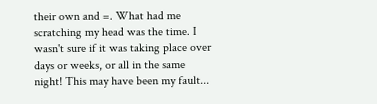their own and =. What had me scratching my head was the time. I wasn't sure if it was taking place over days or weeks, or all in the same night! This may have been my fault...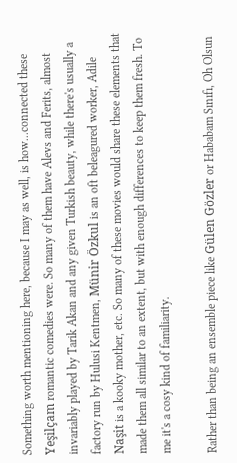Something worth mentioning here, because I may as well, is how...connected these Yeşilçam romantic comedies were. So many of them have Alevs and Ferits, almost invariably played by Tarik Akan and any given Turkish beauty, while there's usually a factory run by Hulusi Kentmen, Münir Özkul is an oft beleagured worker, Adile Naşit is a kooky mother, etc. So many of these movies would share these elements that made them all similar to an extent, but with enough differences to keep them fresh. To me it's a cosy kind of familiarity.

Rather than being an ensemble piece like Gülen Gözler or Hababam Sınıfı, Oh Olsun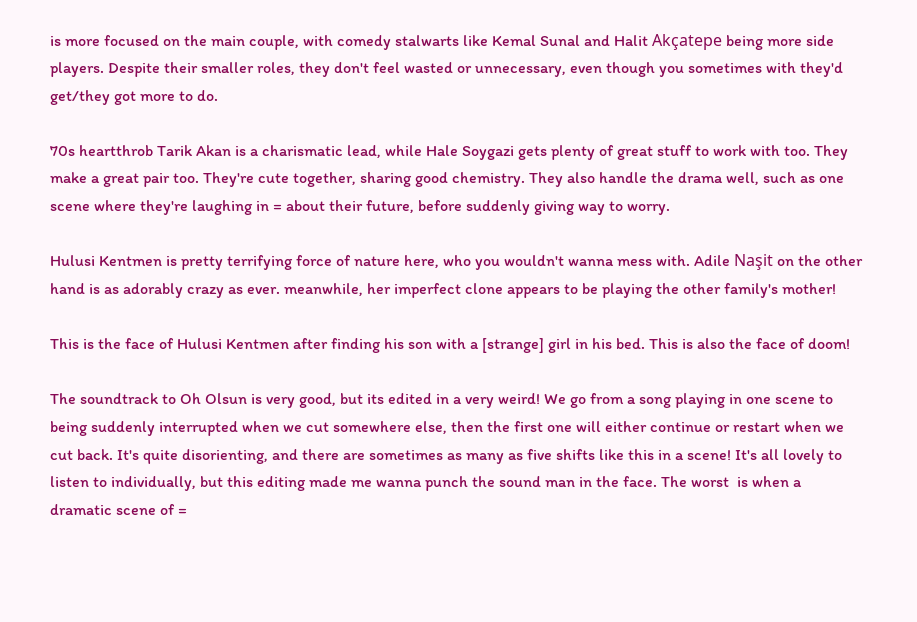is more focused on the main couple, with comedy stalwarts like Kemal Sunal and Halit Akçatepe being more side players. Despite their smaller roles, they don't feel wasted or unnecessary, even though you sometimes with they'd get/they got more to do.

70s heartthrob Tarik Akan is a charismatic lead, while Hale Soygazi gets plenty of great stuff to work with too. They make a great pair too. They're cute together, sharing good chemistry. They also handle the drama well, such as one scene where they're laughing in = about their future, before suddenly giving way to worry.

Hulusi Kentmen is pretty terrifying force of nature here, who you wouldn't wanna mess with. Adile Naşit on the other hand is as adorably crazy as ever. meanwhile, her imperfect clone appears to be playing the other family's mother!

This is the face of Hulusi Kentmen after finding his son with a [strange] girl in his bed. This is also the face of doom!

The soundtrack to Oh Olsun is very good, but its edited in a very weird! We go from a song playing in one scene to being suddenly interrupted when we cut somewhere else, then the first one will either continue or restart when we cut back. It's quite disorienting, and there are sometimes as many as five shifts like this in a scene! It's all lovely to listen to individually, but this editing made me wanna punch the sound man in the face. The worst  is when a dramatic scene of =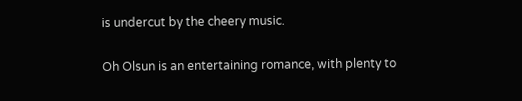is undercut by the cheery music.

Oh Olsun is an entertaining romance, with plenty to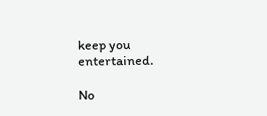keep you entertained.

No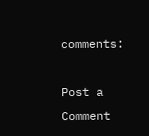comments:

Post a Comment